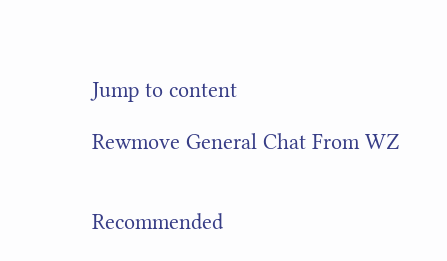Jump to content

Rewmove General Chat From WZ


Recommended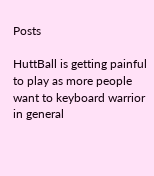Posts

HuttBall is getting painful to play as more people want to keyboard warrior in general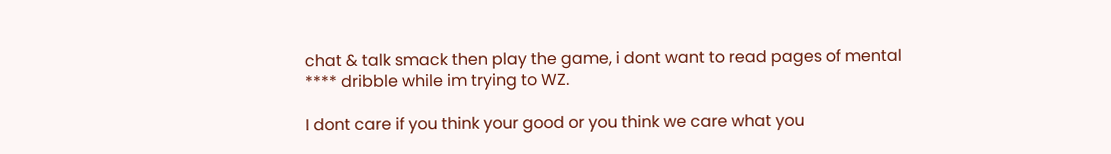chat & talk smack then play the game, i dont want to read pages of mental **** dribble while im trying to WZ.

I dont care if you think your good or you think we care what you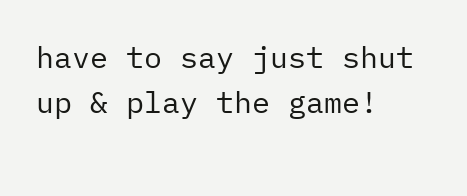have to say just shut up & play the game!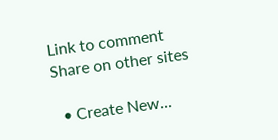Link to comment
Share on other sites

  • Create New...